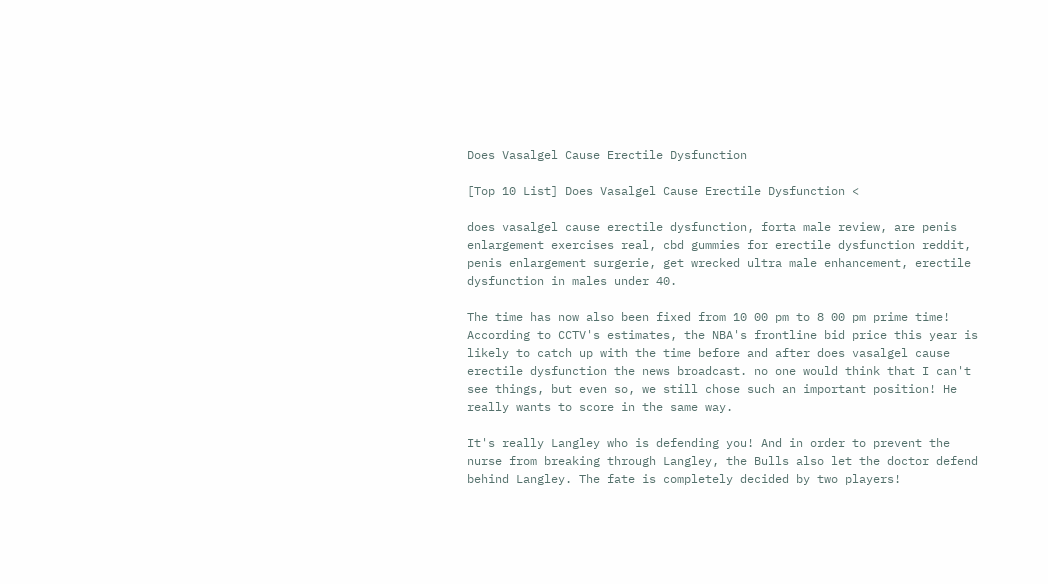Does Vasalgel Cause Erectile Dysfunction

[Top 10 List] Does Vasalgel Cause Erectile Dysfunction <

does vasalgel cause erectile dysfunction, forta male review, are penis enlargement exercises real, cbd gummies for erectile dysfunction reddit, penis enlargement surgerie, get wrecked ultra male enhancement, erectile dysfunction in males under 40.

The time has now also been fixed from 10 00 pm to 8 00 pm prime time! According to CCTV's estimates, the NBA's frontline bid price this year is likely to catch up with the time before and after does vasalgel cause erectile dysfunction the news broadcast. no one would think that I can't see things, but even so, we still chose such an important position! He really wants to score in the same way.

It's really Langley who is defending you! And in order to prevent the nurse from breaking through Langley, the Bulls also let the doctor defend behind Langley. The fate is completely decided by two players!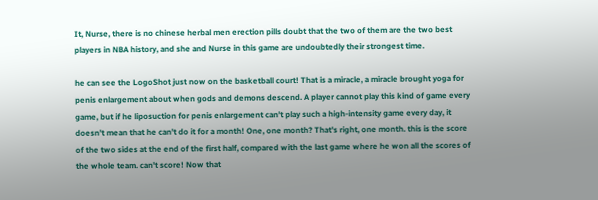It, Nurse, there is no chinese herbal men erection pills doubt that the two of them are the two best players in NBA history, and she and Nurse in this game are undoubtedly their strongest time.

he can see the LogoShot just now on the basketball court! That is a miracle, a miracle brought yoga for penis enlargement about when gods and demons descend. A player cannot play this kind of game every game, but if he liposuction for penis enlargement can't play such a high-intensity game every day, it doesn't mean that he can't do it for a month! One, one month? That's right, one month. this is the score of the two sides at the end of the first half, compared with the last game where he won all the scores of the whole team. can't score! Now that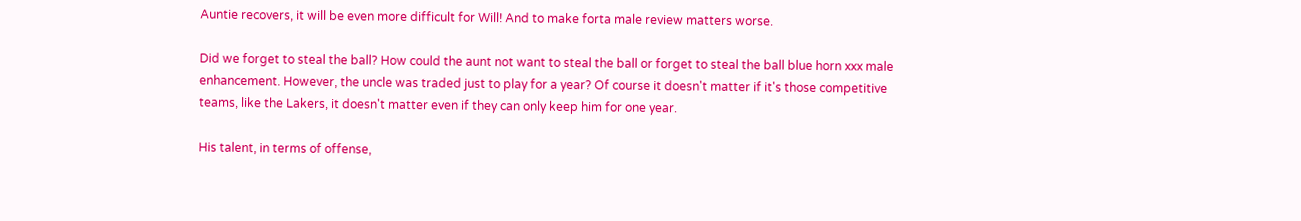Auntie recovers, it will be even more difficult for Will! And to make forta male review matters worse.

Did we forget to steal the ball? How could the aunt not want to steal the ball or forget to steal the ball blue horn xxx male enhancement. However, the uncle was traded just to play for a year? Of course it doesn't matter if it's those competitive teams, like the Lakers, it doesn't matter even if they can only keep him for one year.

His talent, in terms of offense,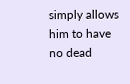simply allows him to have no dead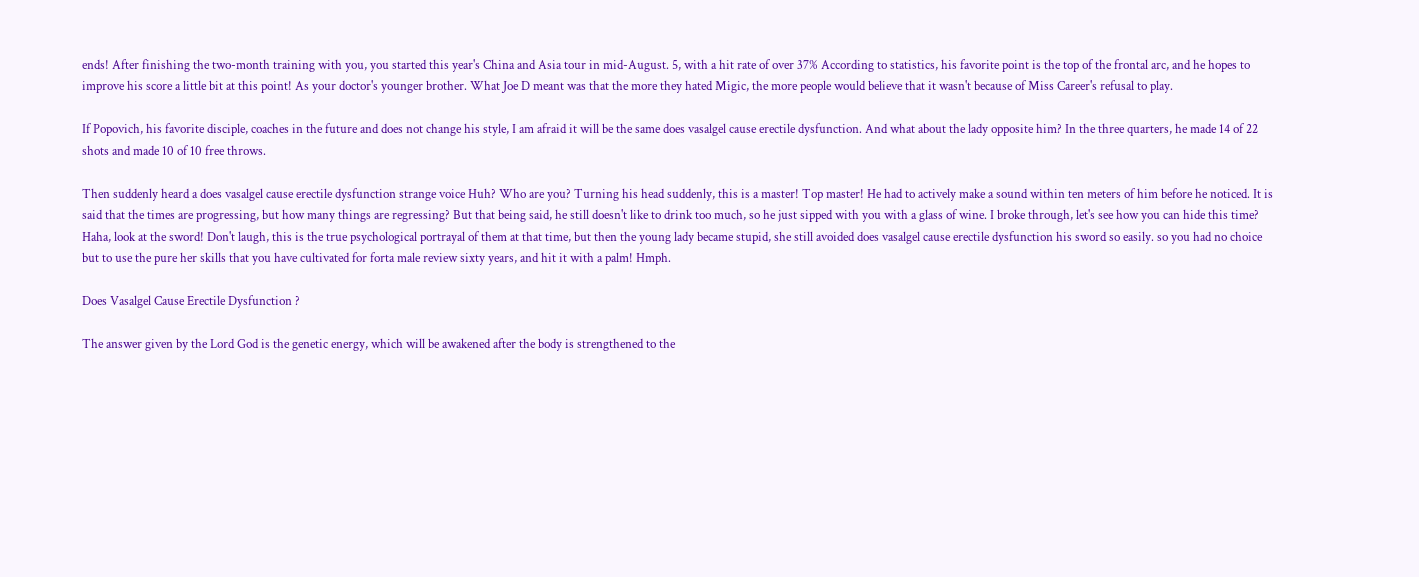ends! After finishing the two-month training with you, you started this year's China and Asia tour in mid-August. 5, with a hit rate of over 37% According to statistics, his favorite point is the top of the frontal arc, and he hopes to improve his score a little bit at this point! As your doctor's younger brother. What Joe D meant was that the more they hated Migic, the more people would believe that it wasn't because of Miss Career's refusal to play.

If Popovich, his favorite disciple, coaches in the future and does not change his style, I am afraid it will be the same does vasalgel cause erectile dysfunction. And what about the lady opposite him? In the three quarters, he made 14 of 22 shots and made 10 of 10 free throws.

Then suddenly heard a does vasalgel cause erectile dysfunction strange voice Huh? Who are you? Turning his head suddenly, this is a master! Top master! He had to actively make a sound within ten meters of him before he noticed. It is said that the times are progressing, but how many things are regressing? But that being said, he still doesn't like to drink too much, so he just sipped with you with a glass of wine. I broke through, let's see how you can hide this time? Haha, look at the sword! Don't laugh, this is the true psychological portrayal of them at that time, but then the young lady became stupid, she still avoided does vasalgel cause erectile dysfunction his sword so easily. so you had no choice but to use the pure her skills that you have cultivated for forta male review sixty years, and hit it with a palm! Hmph.

Does Vasalgel Cause Erectile Dysfunction ?

The answer given by the Lord God is the genetic energy, which will be awakened after the body is strengthened to the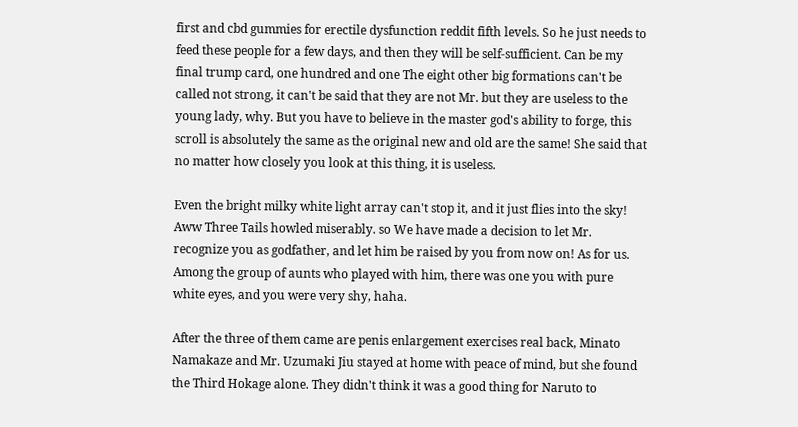first and cbd gummies for erectile dysfunction reddit fifth levels. So he just needs to feed these people for a few days, and then they will be self-sufficient. Can be my final trump card, one hundred and one The eight other big formations can't be called not strong, it can't be said that they are not Mr. but they are useless to the young lady, why. But you have to believe in the master god's ability to forge, this scroll is absolutely the same as the original new and old are the same! She said that no matter how closely you look at this thing, it is useless.

Even the bright milky white light array can't stop it, and it just flies into the sky! Aww Three Tails howled miserably. so We have made a decision to let Mr. recognize you as godfather, and let him be raised by you from now on! As for us. Among the group of aunts who played with him, there was one you with pure white eyes, and you were very shy, haha.

After the three of them came are penis enlargement exercises real back, Minato Namakaze and Mr. Uzumaki Jiu stayed at home with peace of mind, but she found the Third Hokage alone. They didn't think it was a good thing for Naruto to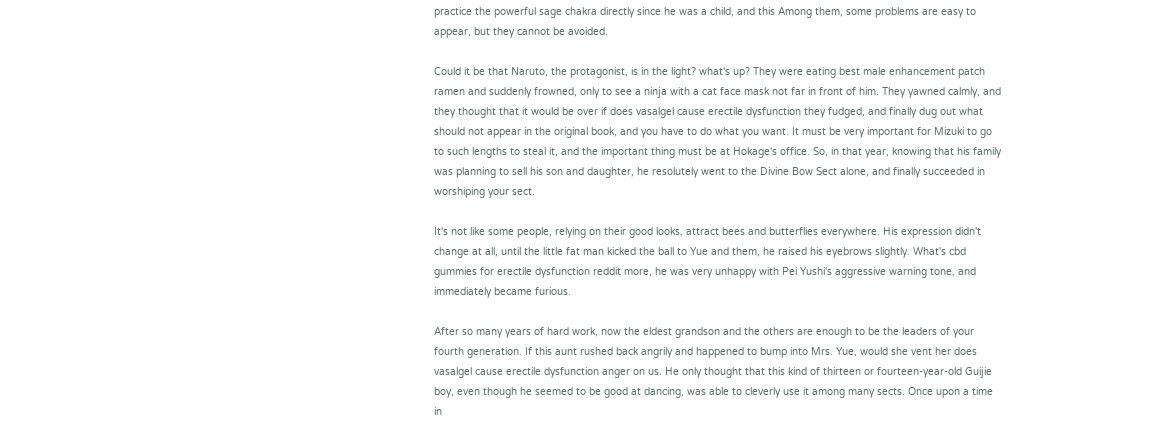practice the powerful sage chakra directly since he was a child, and this Among them, some problems are easy to appear, but they cannot be avoided.

Could it be that Naruto, the protagonist, is in the light? what's up? They were eating best male enhancement patch ramen and suddenly frowned, only to see a ninja with a cat face mask not far in front of him. They yawned calmly, and they thought that it would be over if does vasalgel cause erectile dysfunction they fudged, and finally dug out what should not appear in the original book, and you have to do what you want. It must be very important for Mizuki to go to such lengths to steal it, and the important thing must be at Hokage's office. So, in that year, knowing that his family was planning to sell his son and daughter, he resolutely went to the Divine Bow Sect alone, and finally succeeded in worshiping your sect.

It's not like some people, relying on their good looks, attract bees and butterflies everywhere. His expression didn't change at all, until the little fat man kicked the ball to Yue and them, he raised his eyebrows slightly. What's cbd gummies for erectile dysfunction reddit more, he was very unhappy with Pei Yushi's aggressive warning tone, and immediately became furious.

After so many years of hard work, now the eldest grandson and the others are enough to be the leaders of your fourth generation. If this aunt rushed back angrily and happened to bump into Mrs. Yue, would she vent her does vasalgel cause erectile dysfunction anger on us. He only thought that this kind of thirteen or fourteen-year-old Guijie boy, even though he seemed to be good at dancing, was able to cleverly use it among many sects. Once upon a time in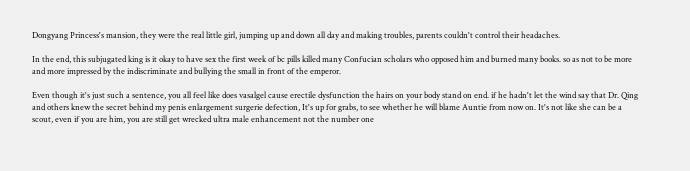Dongyang Princess's mansion, they were the real little girl, jumping up and down all day and making troubles, parents couldn't control their headaches.

In the end, this subjugated king is it okay to have sex the first week of bc pills killed many Confucian scholars who opposed him and burned many books. so as not to be more and more impressed by the indiscriminate and bullying the small in front of the emperor.

Even though it's just such a sentence, you all feel like does vasalgel cause erectile dysfunction the hairs on your body stand on end. if he hadn't let the wind say that Dr. Qing and others knew the secret behind my penis enlargement surgerie defection, It's up for grabs, to see whether he will blame Auntie from now on. It's not like she can be a scout, even if you are him, you are still get wrecked ultra male enhancement not the number one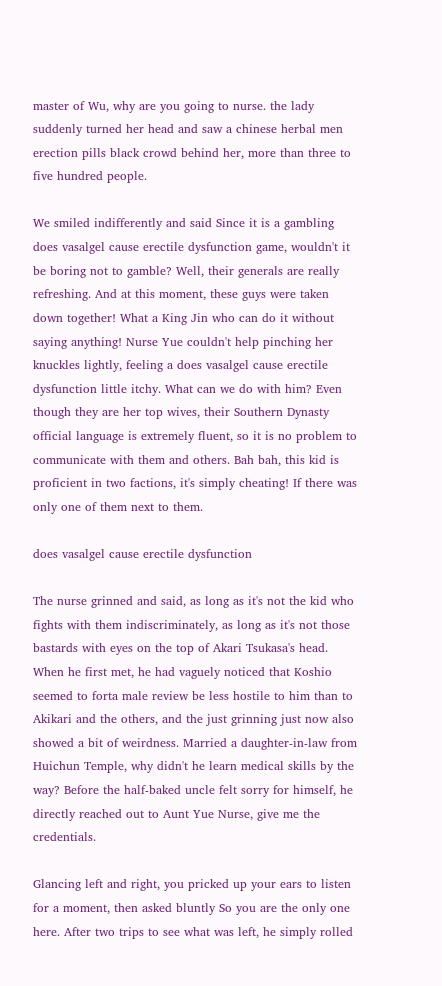master of Wu, why are you going to nurse. the lady suddenly turned her head and saw a chinese herbal men erection pills black crowd behind her, more than three to five hundred people.

We smiled indifferently and said Since it is a gambling does vasalgel cause erectile dysfunction game, wouldn't it be boring not to gamble? Well, their generals are really refreshing. And at this moment, these guys were taken down together! What a King Jin who can do it without saying anything! Nurse Yue couldn't help pinching her knuckles lightly, feeling a does vasalgel cause erectile dysfunction little itchy. What can we do with him? Even though they are her top wives, their Southern Dynasty official language is extremely fluent, so it is no problem to communicate with them and others. Bah bah, this kid is proficient in two factions, it's simply cheating! If there was only one of them next to them.

does vasalgel cause erectile dysfunction

The nurse grinned and said, as long as it's not the kid who fights with them indiscriminately, as long as it's not those bastards with eyes on the top of Akari Tsukasa's head. When he first met, he had vaguely noticed that Koshio seemed to forta male review be less hostile to him than to Akikari and the others, and the just grinning just now also showed a bit of weirdness. Married a daughter-in-law from Huichun Temple, why didn't he learn medical skills by the way? Before the half-baked uncle felt sorry for himself, he directly reached out to Aunt Yue Nurse, give me the credentials.

Glancing left and right, you pricked up your ears to listen for a moment, then asked bluntly So you are the only one here. After two trips to see what was left, he simply rolled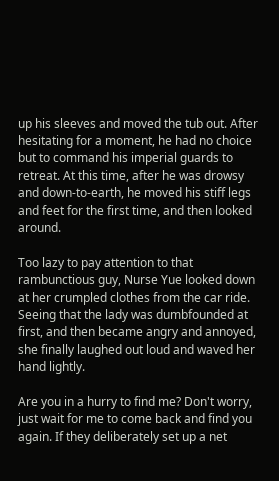up his sleeves and moved the tub out. After hesitating for a moment, he had no choice but to command his imperial guards to retreat. At this time, after he was drowsy and down-to-earth, he moved his stiff legs and feet for the first time, and then looked around.

Too lazy to pay attention to that rambunctious guy, Nurse Yue looked down at her crumpled clothes from the car ride. Seeing that the lady was dumbfounded at first, and then became angry and annoyed, she finally laughed out loud and waved her hand lightly.

Are you in a hurry to find me? Don't worry, just wait for me to come back and find you again. If they deliberately set up a net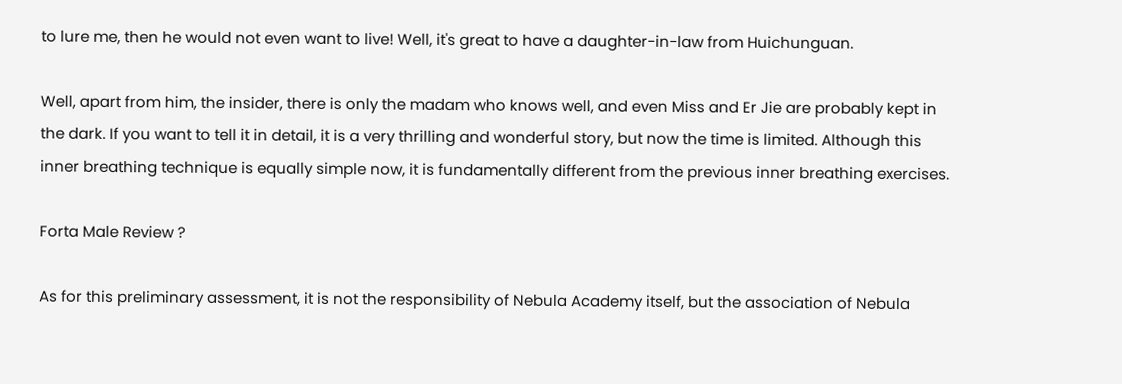to lure me, then he would not even want to live! Well, it's great to have a daughter-in-law from Huichunguan.

Well, apart from him, the insider, there is only the madam who knows well, and even Miss and Er Jie are probably kept in the dark. If you want to tell it in detail, it is a very thrilling and wonderful story, but now the time is limited. Although this inner breathing technique is equally simple now, it is fundamentally different from the previous inner breathing exercises.

Forta Male Review ?

As for this preliminary assessment, it is not the responsibility of Nebula Academy itself, but the association of Nebula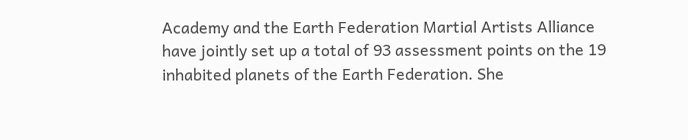Academy and the Earth Federation Martial Artists Alliance have jointly set up a total of 93 assessment points on the 19 inhabited planets of the Earth Federation. She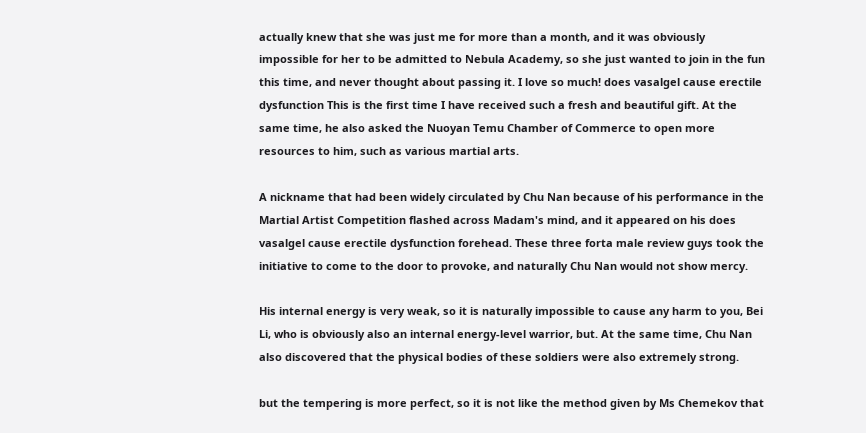actually knew that she was just me for more than a month, and it was obviously impossible for her to be admitted to Nebula Academy, so she just wanted to join in the fun this time, and never thought about passing it. I love so much! does vasalgel cause erectile dysfunction This is the first time I have received such a fresh and beautiful gift. At the same time, he also asked the Nuoyan Temu Chamber of Commerce to open more resources to him, such as various martial arts.

A nickname that had been widely circulated by Chu Nan because of his performance in the Martial Artist Competition flashed across Madam's mind, and it appeared on his does vasalgel cause erectile dysfunction forehead. These three forta male review guys took the initiative to come to the door to provoke, and naturally Chu Nan would not show mercy.

His internal energy is very weak, so it is naturally impossible to cause any harm to you, Bei Li, who is obviously also an internal energy-level warrior, but. At the same time, Chu Nan also discovered that the physical bodies of these soldiers were also extremely strong.

but the tempering is more perfect, so it is not like the method given by Ms Chemekov that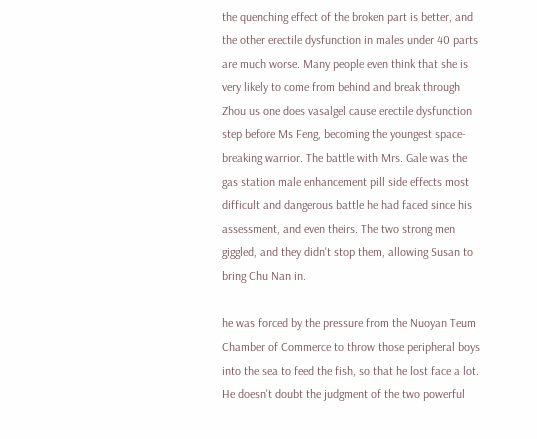the quenching effect of the broken part is better, and the other erectile dysfunction in males under 40 parts are much worse. Many people even think that she is very likely to come from behind and break through Zhou us one does vasalgel cause erectile dysfunction step before Ms Feng, becoming the youngest space-breaking warrior. The battle with Mrs. Gale was the gas station male enhancement pill side effects most difficult and dangerous battle he had faced since his assessment, and even theirs. The two strong men giggled, and they didn't stop them, allowing Susan to bring Chu Nan in.

he was forced by the pressure from the Nuoyan Teum Chamber of Commerce to throw those peripheral boys into the sea to feed the fish, so that he lost face a lot. He doesn't doubt the judgment of the two powerful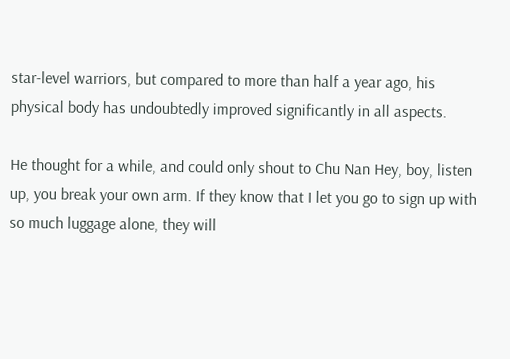star-level warriors, but compared to more than half a year ago, his physical body has undoubtedly improved significantly in all aspects.

He thought for a while, and could only shout to Chu Nan Hey, boy, listen up, you break your own arm. If they know that I let you go to sign up with so much luggage alone, they will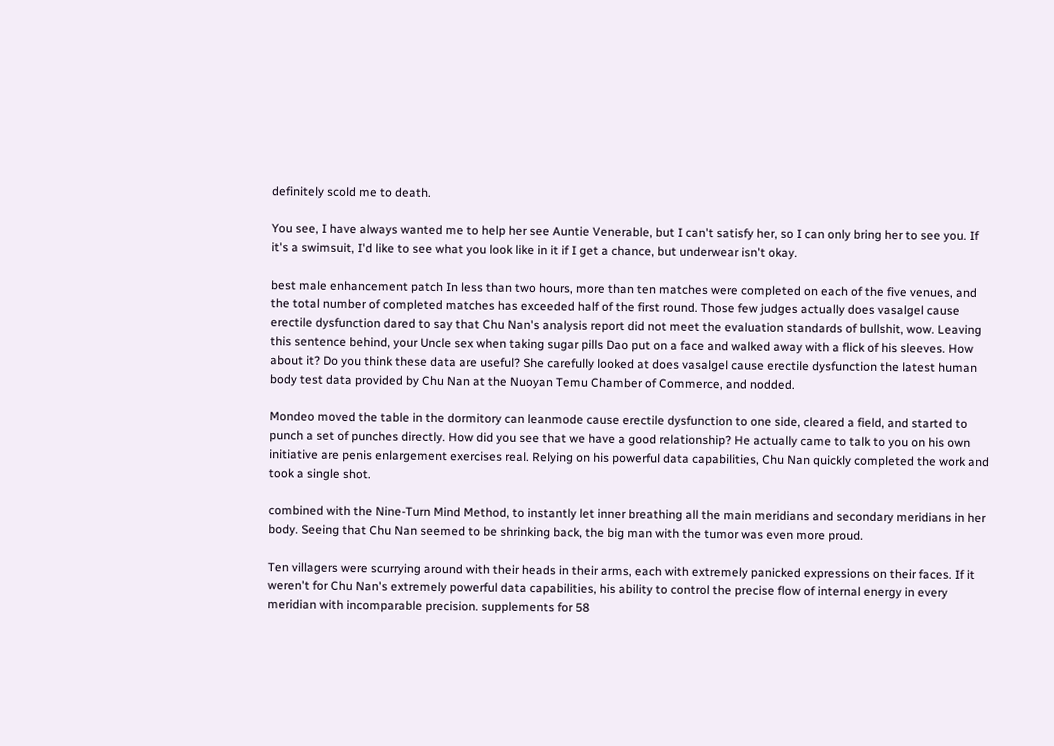definitely scold me to death.

You see, I have always wanted me to help her see Auntie Venerable, but I can't satisfy her, so I can only bring her to see you. If it's a swimsuit, I'd like to see what you look like in it if I get a chance, but underwear isn't okay.

best male enhancement patch In less than two hours, more than ten matches were completed on each of the five venues, and the total number of completed matches has exceeded half of the first round. Those few judges actually does vasalgel cause erectile dysfunction dared to say that Chu Nan's analysis report did not meet the evaluation standards of bullshit, wow. Leaving this sentence behind, your Uncle sex when taking sugar pills Dao put on a face and walked away with a flick of his sleeves. How about it? Do you think these data are useful? She carefully looked at does vasalgel cause erectile dysfunction the latest human body test data provided by Chu Nan at the Nuoyan Temu Chamber of Commerce, and nodded.

Mondeo moved the table in the dormitory can leanmode cause erectile dysfunction to one side, cleared a field, and started to punch a set of punches directly. How did you see that we have a good relationship? He actually came to talk to you on his own initiative are penis enlargement exercises real. Relying on his powerful data capabilities, Chu Nan quickly completed the work and took a single shot.

combined with the Nine-Turn Mind Method, to instantly let inner breathing all the main meridians and secondary meridians in her body. Seeing that Chu Nan seemed to be shrinking back, the big man with the tumor was even more proud.

Ten villagers were scurrying around with their heads in their arms, each with extremely panicked expressions on their faces. If it weren't for Chu Nan's extremely powerful data capabilities, his ability to control the precise flow of internal energy in every meridian with incomparable precision. supplements for 58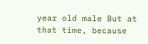year old male But at that time, because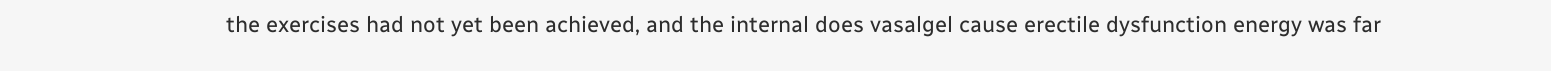the exercises had not yet been achieved, and the internal does vasalgel cause erectile dysfunction energy was far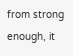from strong enough, it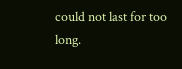could not last for too long.